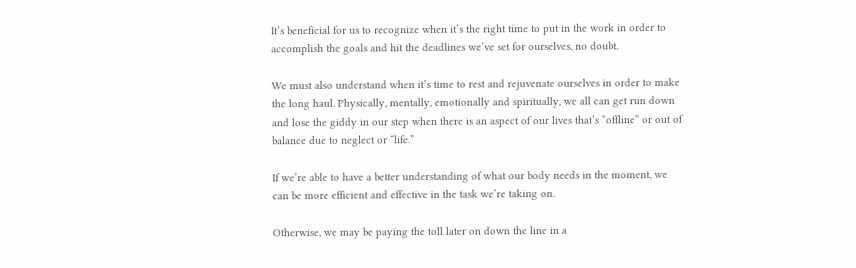It’s beneficial for us to recognize when it’s the right time to put in the work in order to accomplish the goals and hit the deadlines we’ve set for ourselves, no doubt.

We must also understand when it’s time to rest and rejuvenate ourselves in order to make the long haul. Physically, mentally, emotionally and spiritually, we all can get run down and lose the giddy in our step when there is an aspect of our lives that’s “offline” or out of balance due to neglect or “life.”

If we’re able to have a better understanding of what our body needs in the moment, we can be more efficient and effective in the task we’re taking on.

Otherwise, we may be paying the toll later on down the line in a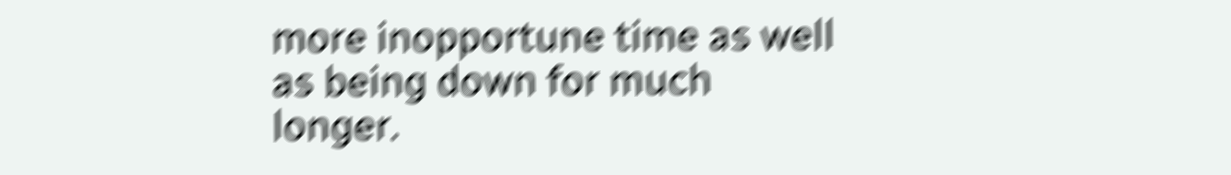more inopportune time as well as being down for much longer.